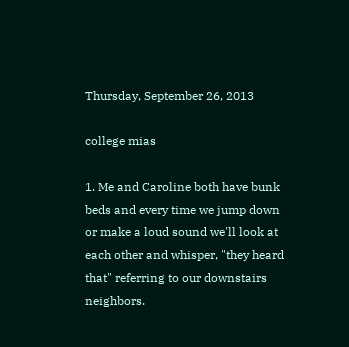Thursday, September 26, 2013

college mias

1. Me and Caroline both have bunk beds and every time we jump down or make a loud sound we'll look at each other and whisper, "they heard that" referring to our downstairs neighbors.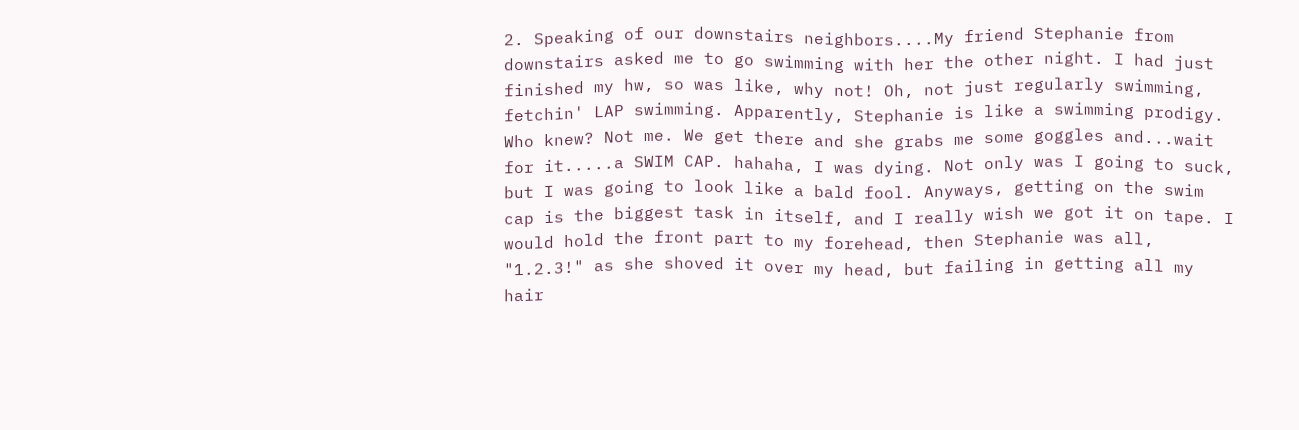2. Speaking of our downstairs neighbors....My friend Stephanie from downstairs asked me to go swimming with her the other night. I had just finished my hw, so was like, why not! Oh, not just regularly swimming, fetchin' LAP swimming. Apparently, Stephanie is like a swimming prodigy. Who knew? Not me. We get there and she grabs me some goggles and...wait for it.....a SWIM CAP. hahaha, I was dying. Not only was I going to suck, but I was going to look like a bald fool. Anyways, getting on the swim cap is the biggest task in itself, and I really wish we got it on tape. I would hold the front part to my forehead, then Stephanie was all, "1.2.3!" as she shoved it over my head, but failing in getting all my hair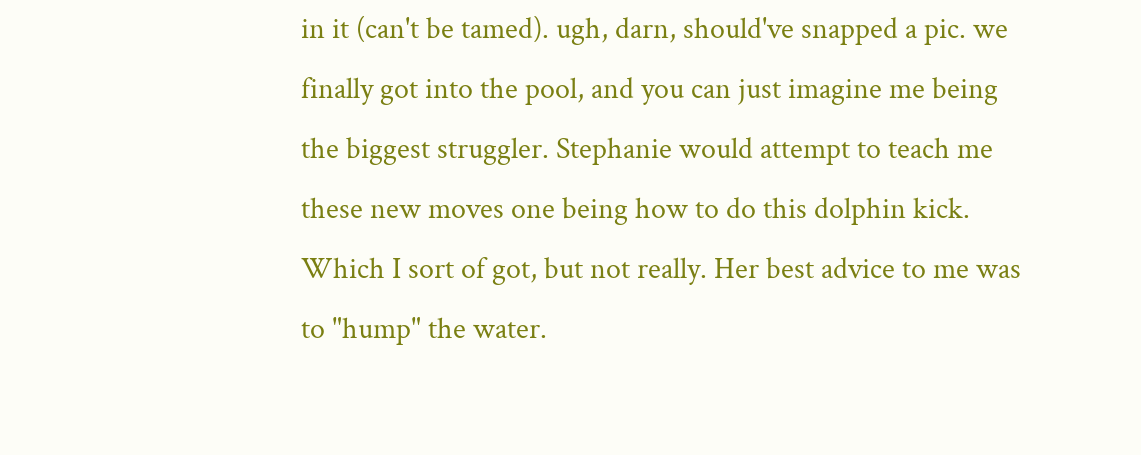in it (can't be tamed). ugh, darn, should've snapped a pic. we finally got into the pool, and you can just imagine me being the biggest struggler. Stephanie would attempt to teach me these new moves one being how to do this dolphin kick. Which I sort of got, but not really. Her best advice to me was to "hump" the water.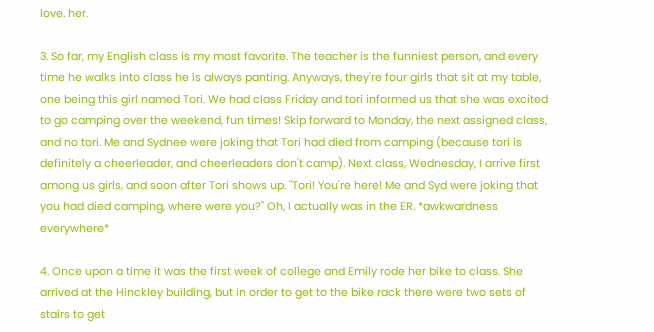love. her.

3. So far, my English class is my most favorite. The teacher is the funniest person, and every time he walks into class he is always panting. Anyways, they're four girls that sit at my table, one being this girl named Tori. We had class Friday and tori informed us that she was excited to go camping over the weekend, fun times! Skip forward to Monday, the next assigned class, and no tori. Me and Sydnee were joking that Tori had died from camping (because tori is definitely a cheerleader, and cheerleaders don't camp). Next class, Wednesday, I arrive first among us girls, and soon after Tori shows up. "Tori! You're here! Me and Syd were joking that you had died camping, where were you?" Oh, I actually was in the ER. *awkwardness everywhere*

4. Once upon a time it was the first week of college and Emily rode her bike to class. She arrived at the Hinckley building, but in order to get to the bike rack there were two sets of stairs to get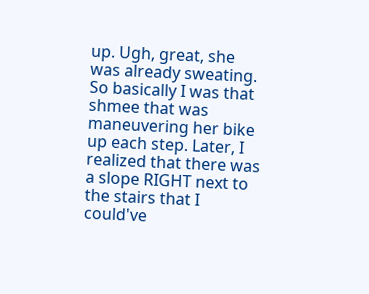up. Ugh, great, she was already sweating. So basically I was that shmee that was maneuvering her bike up each step. Later, I realized that there was a slope RIGHT next to the stairs that I could've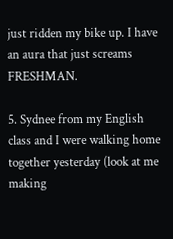just ridden my bike up. I have an aura that just screams FRESHMAN.

5. Sydnee from my English class and I were walking home together yesterday (look at me making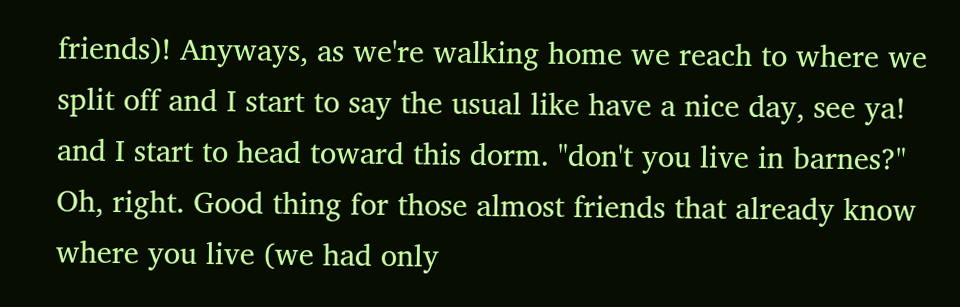friends)! Anyways, as we're walking home we reach to where we split off and I start to say the usual like have a nice day, see ya! and I start to head toward this dorm. "don't you live in barnes?" Oh, right. Good thing for those almost friends that already know where you live (we had only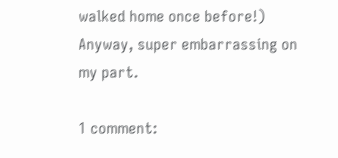walked home once before!) Anyway, super embarrassing on my part.

1 comment: